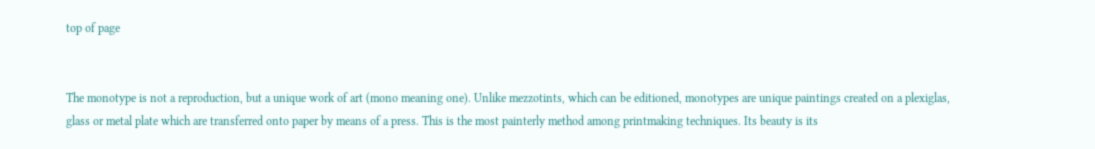top of page


The monotype is not a reproduction, but a unique work of art (mono meaning one). Unlike mezzotints, which can be editioned, monotypes are unique paintings created on a plexiglas, glass or metal plate which are transferred onto paper by means of a press. This is the most painterly method among printmaking techniques. Its beauty is its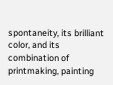spontaneity, its brilliant color, and its combination of printmaking, painting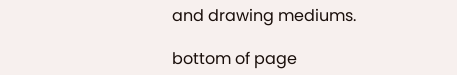and drawing mediums.

bottom of page